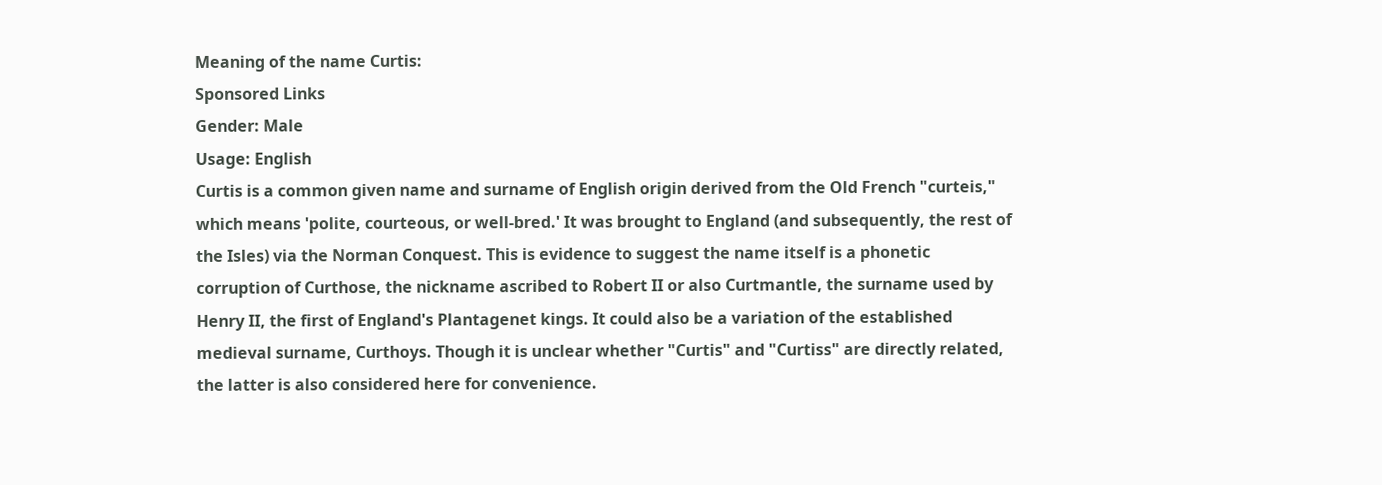Meaning of the name Curtis:
Sponsored Links
Gender: Male
Usage: English
Curtis is a common given name and surname of English origin derived from the Old French "curteis," which means 'polite, courteous, or well-bred.' It was brought to England (and subsequently, the rest of the Isles) via the Norman Conquest. This is evidence to suggest the name itself is a phonetic corruption of Curthose, the nickname ascribed to Robert II or also Curtmantle, the surname used by Henry II, the first of England's Plantagenet kings. It could also be a variation of the established medieval surname, Curthoys. Though it is unclear whether "Curtis" and "Curtiss" are directly related, the latter is also considered here for convenience.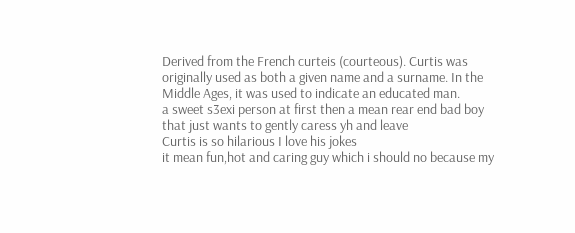Derived from the French curteis (courteous). Curtis was originally used as both a given name and a surname. In the Middle Ages, it was used to indicate an educated man.
a sweet s3exi person at first then a mean rear end bad boy that just wants to gently caress yh and leave
Curtis is so hilarious I love his jokes
it mean fun,hot and caring guy which i should no because my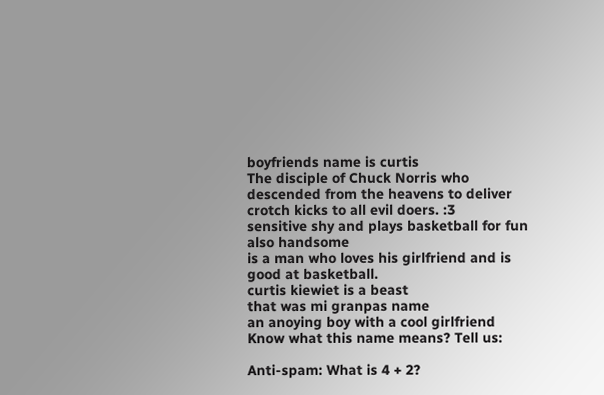boyfriends name is curtis
The disciple of Chuck Norris who descended from the heavens to deliver crotch kicks to all evil doers. :3
sensitive shy and plays basketball for fun also handsome
is a man who loves his girlfriend and is good at basketball.
curtis kiewiet is a beast
that was mi granpas name
an anoying boy with a cool girlfriend
Know what this name means? Tell us:

Anti-spam: What is 4 + 2?